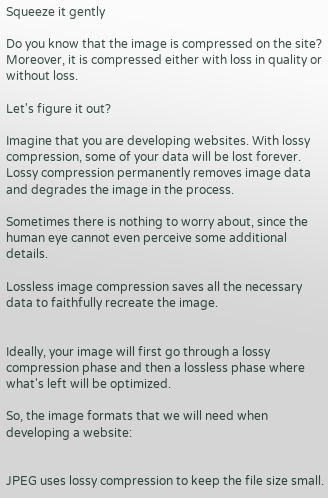Squeeze it gently

Do you know that the image is compressed on the site? Moreover, it is compressed either with loss in quality or without loss.

Let's figure it out?

Imagine that you are developing websites. With lossy compression, some of your data will be lost forever. Lossy compression permanently removes image data and degrades the image in the process.

Sometimes there is nothing to worry about, since the human eye cannot even perceive some additional details.

Lossless image compression saves all the necessary data to faithfully recreate the image.


Ideally, your image will first go through a lossy compression phase and then a lossless phase where what's left will be optimized.

So, the image formats that we will need when developing a website:


JPEG uses lossy compression to keep the file size small.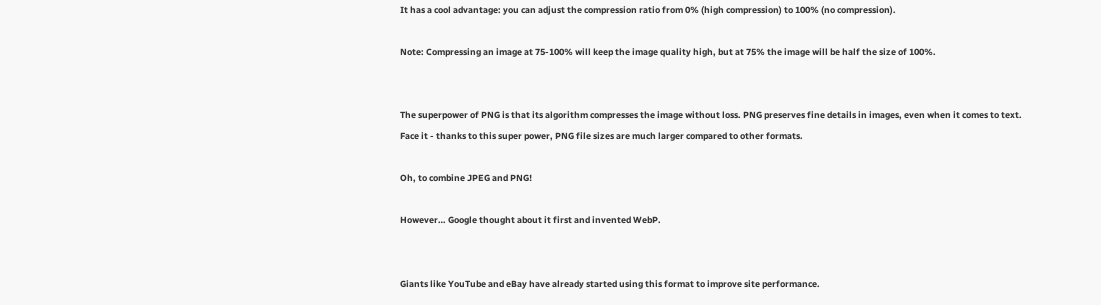It has a cool advantage: you can adjust the compression ratio from 0% (high compression) to 100% (no compression).

Note: Compressing an image at 75-100% will keep the image quality high, but at 75% the image will be half the size of 100%.


The superpower of PNG is that its algorithm compresses the image without loss. PNG preserves fine details in images, even when it comes to text. Face it - thanks to this super power, PNG file sizes are much larger compared to other formats.

Oh, to combine JPEG and PNG!

However… Google thought about it first and invented WebP.


Giants like YouTube and eBay have already started using this format to improve site performance.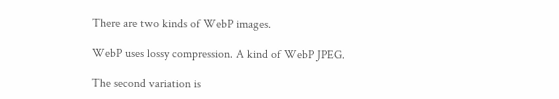There are two kinds of WebP images.

WebP uses lossy compression. A kind of WebP JPEG.

The second variation is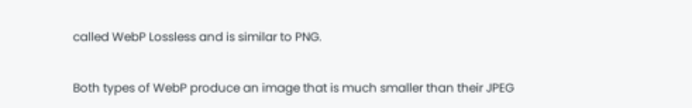called WebP Lossless and is similar to PNG.

Both types of WebP produce an image that is much smaller than their JPEG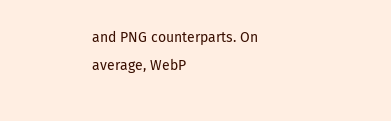and PNG counterparts. On average, WebP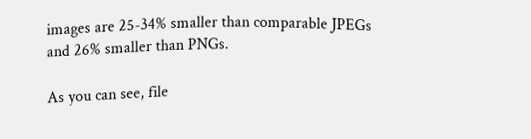images are 25-34% smaller than comparable JPEGs and 26% smaller than PNGs.

As you can see, file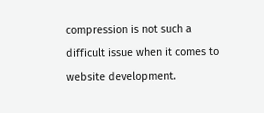compression is not such a difficult issue when it comes to website development.